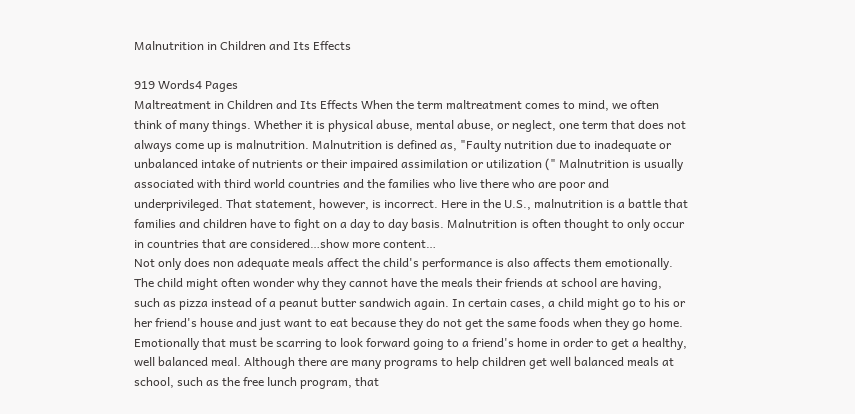Malnutrition in Children and Its Effects

919 Words4 Pages
Maltreatment in Children and Its Effects When the term maltreatment comes to mind, we often think of many things. Whether it is physical abuse, mental abuse, or neglect, one term that does not always come up is malnutrition. Malnutrition is defined as, "Faulty nutrition due to inadequate or unbalanced intake of nutrients or their impaired assimilation or utilization (" Malnutrition is usually associated with third world countries and the families who live there who are poor and underprivileged. That statement, however, is incorrect. Here in the U.S., malnutrition is a battle that families and children have to fight on a day to day basis. Malnutrition is often thought to only occur in countries that are considered…show more content…
Not only does non adequate meals affect the child's performance is also affects them emotionally. The child might often wonder why they cannot have the meals their friends at school are having, such as pizza instead of a peanut butter sandwich again. In certain cases, a child might go to his or her friend's house and just want to eat because they do not get the same foods when they go home. Emotionally that must be scarring to look forward going to a friend's home in order to get a healthy, well balanced meal. Although there are many programs to help children get well balanced meals at school, such as the free lunch program, that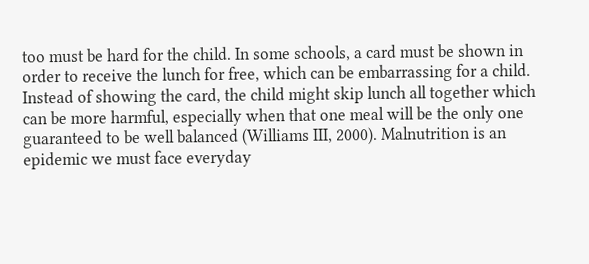too must be hard for the child. In some schools, a card must be shown in order to receive the lunch for free, which can be embarrassing for a child. Instead of showing the card, the child might skip lunch all together which can be more harmful, especially when that one meal will be the only one guaranteed to be well balanced (Williams III, 2000). Malnutrition is an epidemic we must face everyday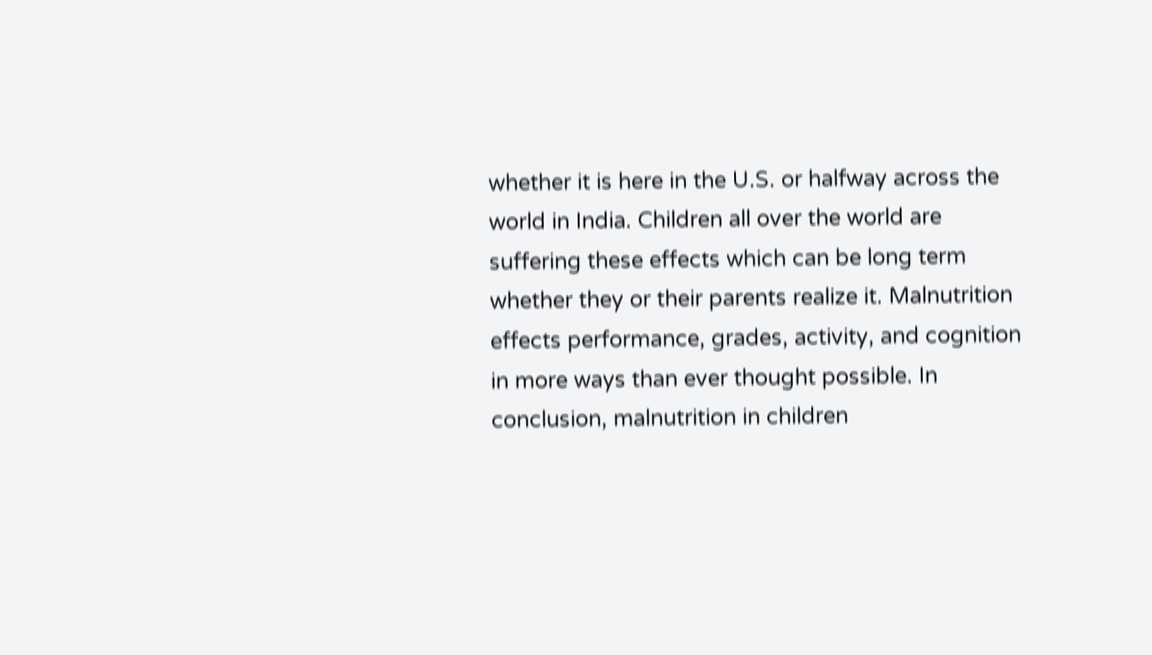whether it is here in the U.S. or halfway across the world in India. Children all over the world are suffering these effects which can be long term whether they or their parents realize it. Malnutrition effects performance, grades, activity, and cognition in more ways than ever thought possible. In conclusion, malnutrition in children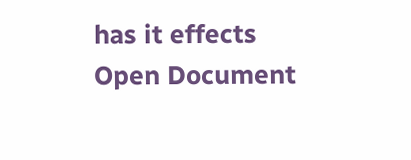has it effects
Open Document